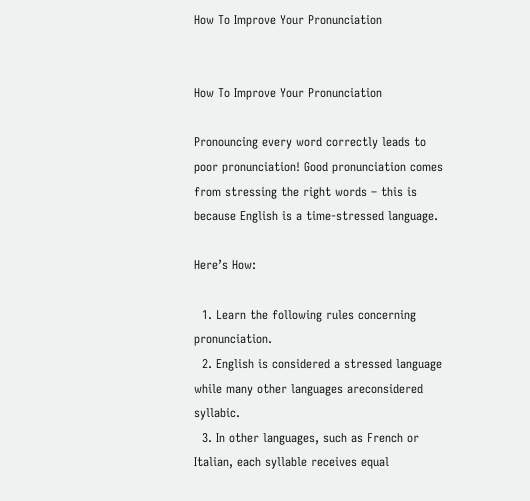How To Improve Your Pronunciation


How To Improve Your Pronunciation

Pronouncing every word correctly leads to poor pronunciation! Good pronunciation comes from stressing the right words – this is because English is a time-stressed language.

Here’s How:

  1. Learn the following rules concerning pronunciation.
  2. English is considered a stressed language while many other languages areconsidered syllabic.
  3. In other languages, such as French or Italian, each syllable receives equal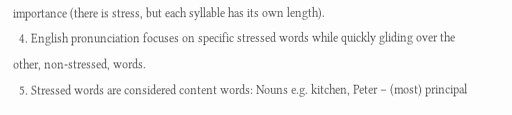importance (there is stress, but each syllable has its own length).
  4. English pronunciation focuses on specific stressed words while quickly gliding over the other, non-stressed, words.
  5. Stressed words are considered content words: Nouns e.g. kitchen, Peter – (most) principal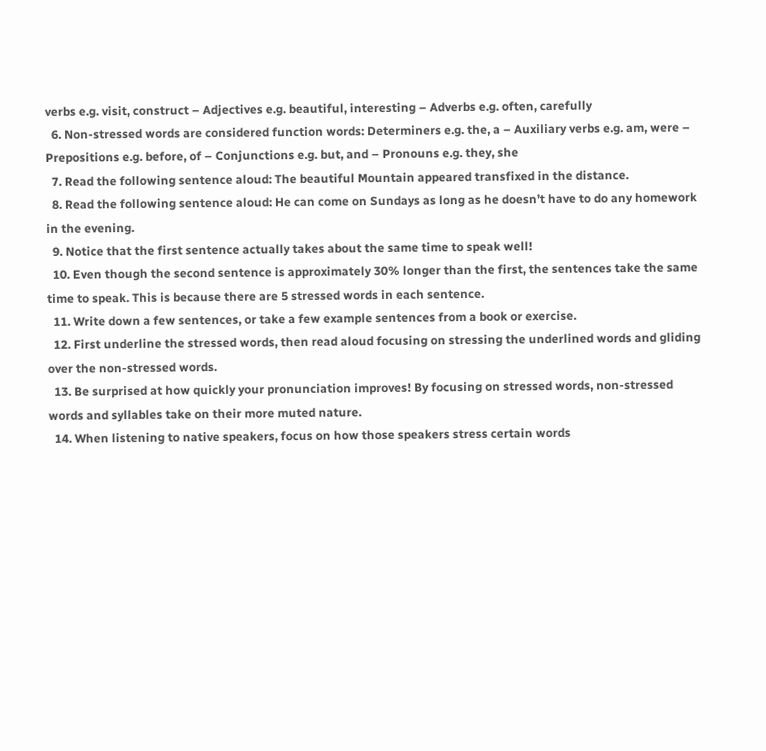verbs e.g. visit, construct – Adjectives e.g. beautiful, interesting – Adverbs e.g. often, carefully
  6. Non-stressed words are considered function words: Determiners e.g. the, a – Auxiliary verbs e.g. am, were – Prepositions e.g. before, of – Conjunctions e.g. but, and – Pronouns e.g. they, she
  7. Read the following sentence aloud: The beautiful Mountain appeared transfixed in the distance.
  8. Read the following sentence aloud: He can come on Sundays as long as he doesn’t have to do any homework in the evening.
  9. Notice that the first sentence actually takes about the same time to speak well!
  10. Even though the second sentence is approximately 30% longer than the first, the sentences take the same time to speak. This is because there are 5 stressed words in each sentence.
  11. Write down a few sentences, or take a few example sentences from a book or exercise.
  12. First underline the stressed words, then read aloud focusing on stressing the underlined words and gliding over the non-stressed words.
  13. Be surprised at how quickly your pronunciation improves! By focusing on stressed words, non-stressed words and syllables take on their more muted nature.
  14. When listening to native speakers, focus on how those speakers stress certain words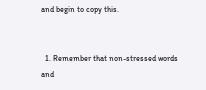and begin to copy this.


  1. Remember that non-stressed words and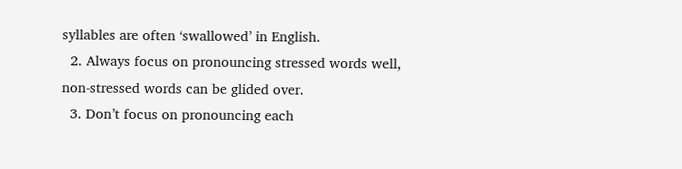syllables are often ‘swallowed’ in English.
  2. Always focus on pronouncing stressed words well, non-stressed words can be glided over.
  3. Don’t focus on pronouncing each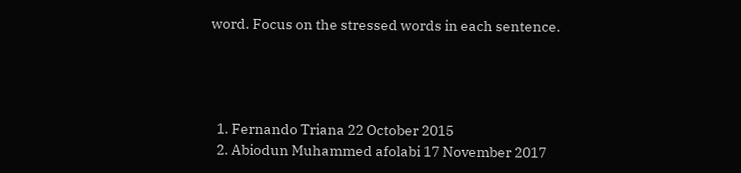word. Focus on the stressed words in each sentence.




  1. Fernando Triana 22 October 2015
  2. Abiodun Muhammed afolabi 17 November 2017